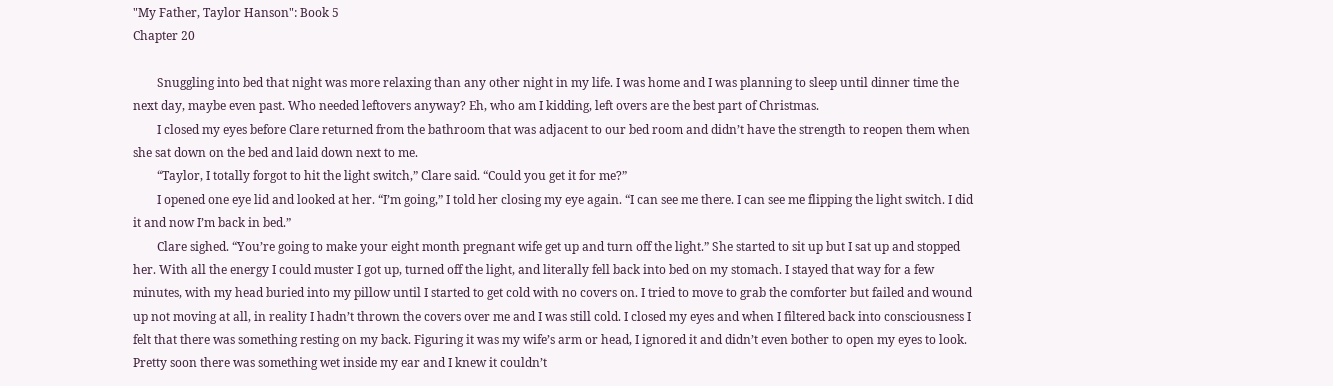"My Father, Taylor Hanson": Book 5
Chapter 20

        Snuggling into bed that night was more relaxing than any other night in my life. I was home and I was planning to sleep until dinner time the next day, maybe even past. Who needed leftovers anyway? Eh, who am I kidding, left overs are the best part of Christmas.
        I closed my eyes before Clare returned from the bathroom that was adjacent to our bed room and didn’t have the strength to reopen them when she sat down on the bed and laid down next to me.
        “Taylor, I totally forgot to hit the light switch,” Clare said. “Could you get it for me?”
        I opened one eye lid and looked at her. “I’m going,” I told her closing my eye again. “I can see me there. I can see me flipping the light switch. I did it and now I’m back in bed.”
        Clare sighed. “You’re going to make your eight month pregnant wife get up and turn off the light.” She started to sit up but I sat up and stopped her. With all the energy I could muster I got up, turned off the light, and literally fell back into bed on my stomach. I stayed that way for a few minutes, with my head buried into my pillow until I started to get cold with no covers on. I tried to move to grab the comforter but failed and wound up not moving at all, in reality I hadn’t thrown the covers over me and I was still cold. I closed my eyes and when I filtered back into consciousness I felt that there was something resting on my back. Figuring it was my wife’s arm or head, I ignored it and didn’t even bother to open my eyes to look. Pretty soon there was something wet inside my ear and I knew it couldn’t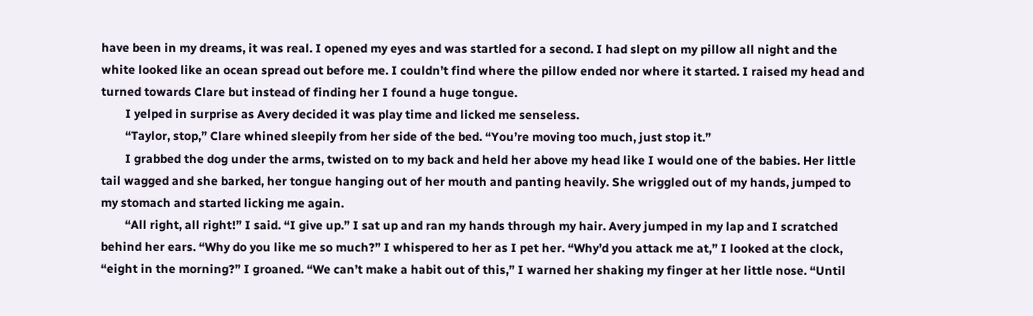have been in my dreams, it was real. I opened my eyes and was startled for a second. I had slept on my pillow all night and the white looked like an ocean spread out before me. I couldn’t find where the pillow ended nor where it started. I raised my head and turned towards Clare but instead of finding her I found a huge tongue.
        I yelped in surprise as Avery decided it was play time and licked me senseless.
        “Taylor, stop,” Clare whined sleepily from her side of the bed. “You’re moving too much, just stop it.”
        I grabbed the dog under the arms, twisted on to my back and held her above my head like I would one of the babies. Her little tail wagged and she barked, her tongue hanging out of her mouth and panting heavily. She wriggled out of my hands, jumped to my stomach and started licking me again.
        “All right, all right!” I said. “I give up.” I sat up and ran my hands through my hair. Avery jumped in my lap and I scratched behind her ears. “Why do you like me so much?” I whispered to her as I pet her. “Why’d you attack me at,” I looked at the clock, “eight in the morning?” I groaned. “We can’t make a habit out of this,” I warned her shaking my finger at her little nose. “Until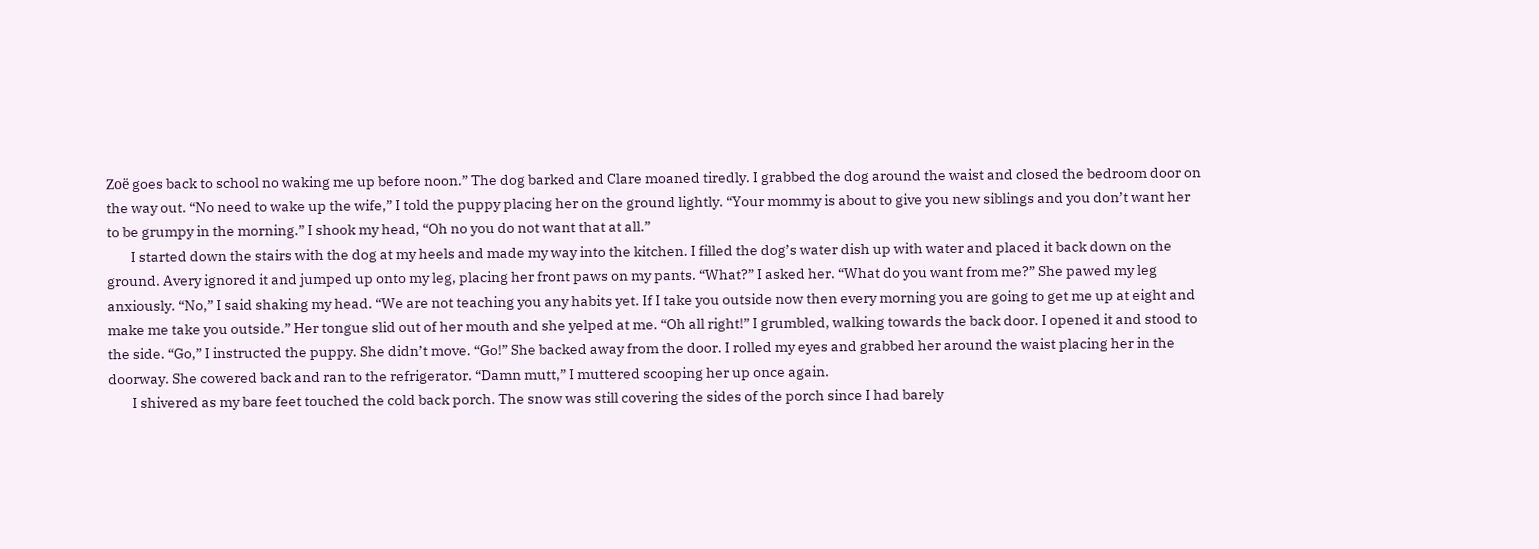Zoë goes back to school no waking me up before noon.” The dog barked and Clare moaned tiredly. I grabbed the dog around the waist and closed the bedroom door on the way out. “No need to wake up the wife,” I told the puppy placing her on the ground lightly. “Your mommy is about to give you new siblings and you don’t want her to be grumpy in the morning.” I shook my head, “Oh no you do not want that at all.”
        I started down the stairs with the dog at my heels and made my way into the kitchen. I filled the dog’s water dish up with water and placed it back down on the ground. Avery ignored it and jumped up onto my leg, placing her front paws on my pants. “What?” I asked her. “What do you want from me?” She pawed my leg anxiously. “No,” I said shaking my head. “We are not teaching you any habits yet. If I take you outside now then every morning you are going to get me up at eight and make me take you outside.” Her tongue slid out of her mouth and she yelped at me. “Oh all right!” I grumbled, walking towards the back door. I opened it and stood to the side. “Go,” I instructed the puppy. She didn’t move. “Go!” She backed away from the door. I rolled my eyes and grabbed her around the waist placing her in the doorway. She cowered back and ran to the refrigerator. “Damn mutt,” I muttered scooping her up once again.
        I shivered as my bare feet touched the cold back porch. The snow was still covering the sides of the porch since I had barely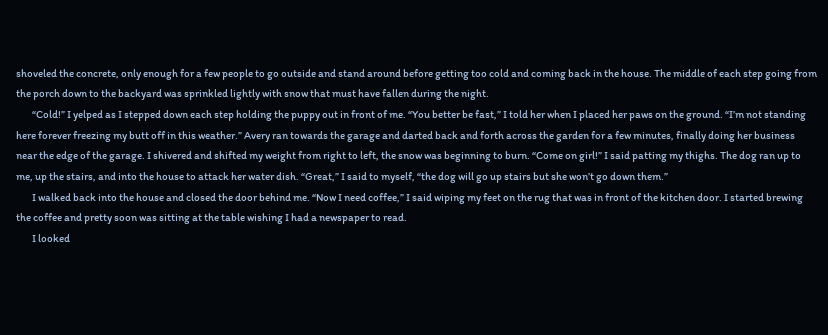shoveled the concrete, only enough for a few people to go outside and stand around before getting too cold and coming back in the house. The middle of each step going from the porch down to the backyard was sprinkled lightly with snow that must have fallen during the night.
        “Cold!” I yelped as I stepped down each step holding the puppy out in front of me. “You better be fast,” I told her when I placed her paws on the ground. “I’m not standing here forever freezing my butt off in this weather.” Avery ran towards the garage and darted back and forth across the garden for a few minutes, finally doing her business near the edge of the garage. I shivered and shifted my weight from right to left, the snow was beginning to burn. “Come on girl!” I said patting my thighs. The dog ran up to me, up the stairs, and into the house to attack her water dish. “Great,” I said to myself, “the dog will go up stairs but she won’t go down them.”
        I walked back into the house and closed the door behind me. “Now I need coffee,” I said wiping my feet on the rug that was in front of the kitchen door. I started brewing the coffee and pretty soon was sitting at the table wishing I had a newspaper to read.
        I looked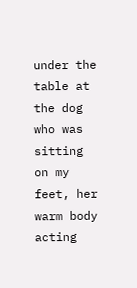under the table at the dog who was sitting on my feet, her warm body acting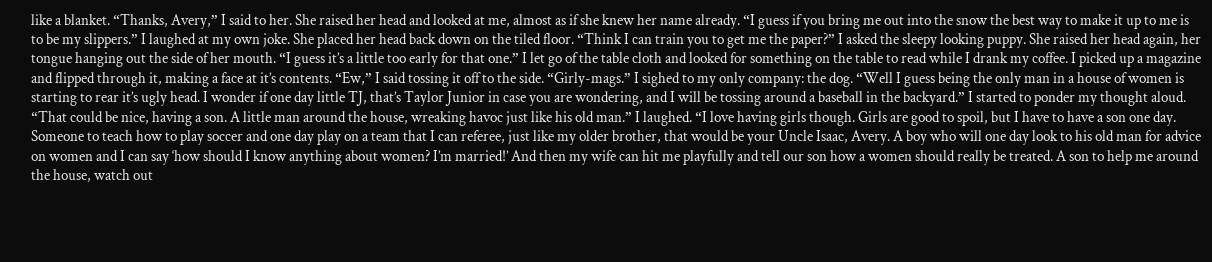like a blanket. “Thanks, Avery,” I said to her. She raised her head and looked at me, almost as if she knew her name already. “I guess if you bring me out into the snow the best way to make it up to me is to be my slippers.” I laughed at my own joke. She placed her head back down on the tiled floor. “Think I can train you to get me the paper?” I asked the sleepy looking puppy. She raised her head again, her tongue hanging out the side of her mouth. “I guess it’s a little too early for that one.” I let go of the table cloth and looked for something on the table to read while I drank my coffee. I picked up a magazine and flipped through it, making a face at it’s contents. “Ew,” I said tossing it off to the side. “Girly-mags.” I sighed to my only company: the dog. “Well I guess being the only man in a house of women is starting to rear it’s ugly head. I wonder if one day little TJ, that’s Taylor Junior in case you are wondering, and I will be tossing around a baseball in the backyard.” I started to ponder my thought aloud. “That could be nice, having a son. A little man around the house, wreaking havoc just like his old man.” I laughed. “I love having girls though. Girls are good to spoil, but I have to have a son one day. Someone to teach how to play soccer and one day play on a team that I can referee, just like my older brother, that would be your Uncle Isaac, Avery. A boy who will one day look to his old man for advice on women and I can say ‘how should I know anything about women? I’m married!’ And then my wife can hit me playfully and tell our son how a women should really be treated. A son to help me around the house, watch out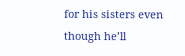for his sisters even though he’ll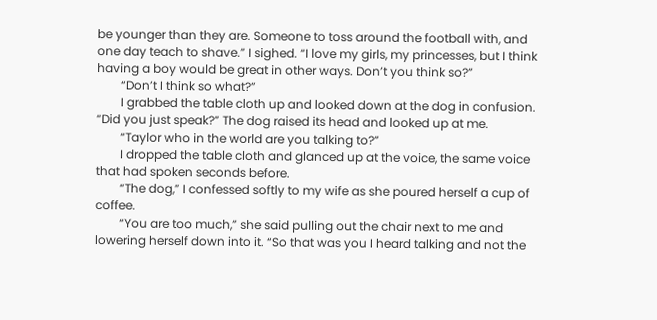be younger than they are. Someone to toss around the football with, and one day teach to shave.” I sighed. “I love my girls, my princesses, but I think having a boy would be great in other ways. Don’t you think so?”
        “Don’t I think so what?”
        I grabbed the table cloth up and looked down at the dog in confusion. “Did you just speak?” The dog raised its head and looked up at me.
        “Taylor who in the world are you talking to?”
        I dropped the table cloth and glanced up at the voice, the same voice that had spoken seconds before.
        “The dog,” I confessed softly to my wife as she poured herself a cup of coffee.
        “You are too much,” she said pulling out the chair next to me and lowering herself down into it. “So that was you I heard talking and not the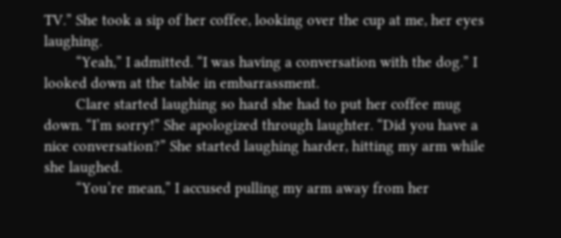TV.” She took a sip of her coffee, looking over the cup at me, her eyes laughing.
        “Yeah,” I admitted. “I was having a conversation with the dog.” I looked down at the table in embarrassment.
        Clare started laughing so hard she had to put her coffee mug down. “I’m sorry!” She apologized through laughter. “Did you have a nice conversation?” She started laughing harder, hitting my arm while she laughed.
        “You’re mean,” I accused pulling my arm away from her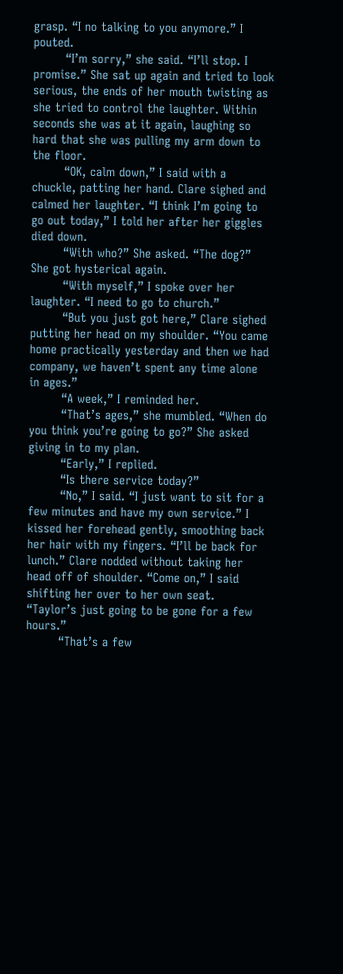grasp. “I no talking to you anymore.” I pouted.
        “I’m sorry,” she said. “I’ll stop. I promise.” She sat up again and tried to look serious, the ends of her mouth twisting as she tried to control the laughter. Within seconds she was at it again, laughing so hard that she was pulling my arm down to the floor.
        “OK, calm down,” I said with a chuckle, patting her hand. Clare sighed and calmed her laughter. “I think I’m going to go out today,” I told her after her giggles died down.
        “With who?” She asked. “The dog?” She got hysterical again.
        “With myself,” I spoke over her laughter. “I need to go to church.”
        “But you just got here,” Clare sighed putting her head on my shoulder. “You came home practically yesterday and then we had company, we haven’t spent any time alone in ages.”
        “A week,” I reminded her.
        “That’s ages,” she mumbled. “When do you think you’re going to go?” She asked giving in to my plan.
        “Early,” I replied.
        “Is there service today?”
        “No,” I said. “I just want to sit for a few minutes and have my own service.” I kissed her forehead gently, smoothing back her hair with my fingers. “I’ll be back for lunch.” Clare nodded without taking her head off of shoulder. “Come on,” I said shifting her over to her own seat. “Taylor’s just going to be gone for a few hours.”
        “That’s a few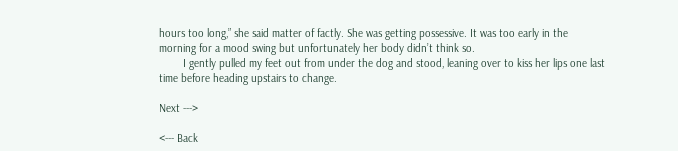hours too long,” she said matter of factly. She was getting possessive. It was too early in the morning for a mood swing but unfortunately her body didn’t think so.
        I gently pulled my feet out from under the dog and stood, leaning over to kiss her lips one last time before heading upstairs to change.

Next --->

<--- Back